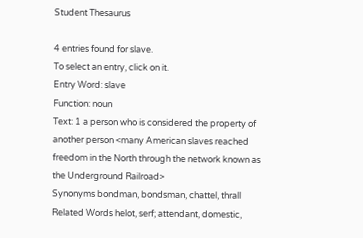Student Thesaurus

4 entries found for slave.
To select an entry, click on it.
Entry Word: slave
Function: noun
Text: 1 a person who is considered the property of another person <many American slaves reached freedom in the North through the network known as the Underground Railroad>
Synonyms bondman, bondsman, chattel, thrall
Related Words helot, serf; attendant, domestic,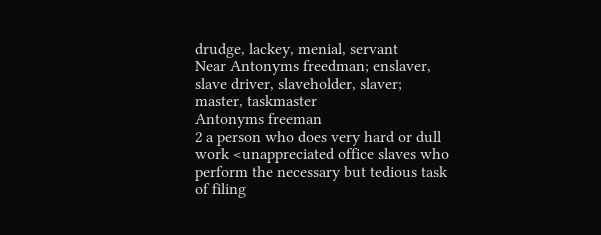drudge, lackey, menial, servant
Near Antonyms freedman; enslaver, slave driver, slaveholder, slaver; master, taskmaster
Antonyms freeman
2 a person who does very hard or dull work <unappreciated office slaves who perform the necessary but tedious task of filing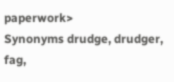paperwork>
Synonyms drudge, drudger, fag,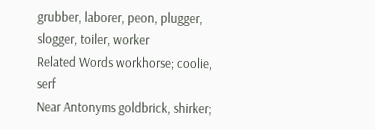grubber, laborer, peon, plugger, slogger, toiler, worker
Related Words workhorse; coolie, serf
Near Antonyms goldbrick, shirker;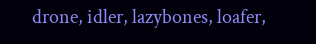drone, idler, lazybones, loafer,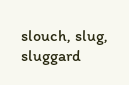slouch, slug, sluggard